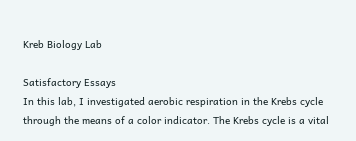Kreb Biology Lab

Satisfactory Essays
In this lab, I investigated aerobic respiration in the Krebs cycle through the means of a color indicator. The Krebs cycle is a vital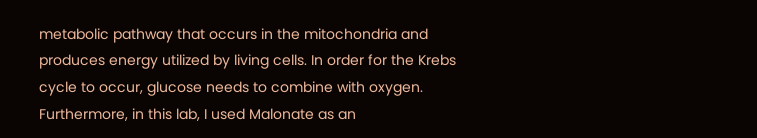metabolic pathway that occurs in the mitochondria and produces energy utilized by living cells. In order for the Krebs cycle to occur, glucose needs to combine with oxygen. Furthermore, in this lab, I used Malonate as an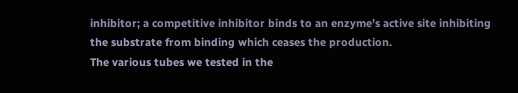inhibitor; a competitive inhibitor binds to an enzyme’s active site inhibiting the substrate from binding which ceases the production.
The various tubes we tested in the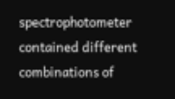spectrophotometer contained different combinations of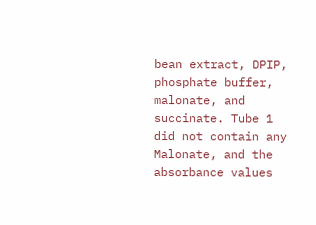bean extract, DPIP, phosphate buffer, malonate, and succinate. Tube 1 did not contain any Malonate, and the absorbance values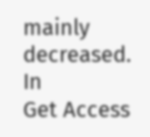mainly decreased. In
Get Access